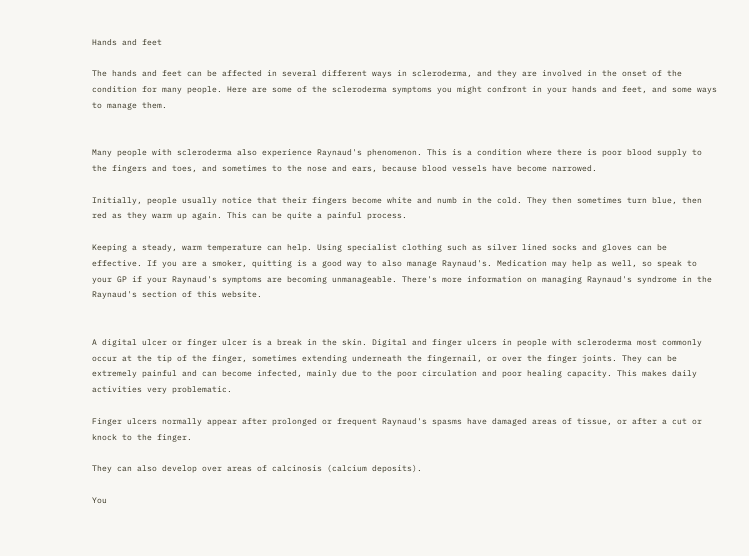Hands and feet

The hands and feet can be affected in several different ways in scleroderma, and they are involved in the onset of the condition for many people. Here are some of the scleroderma symptoms you might confront in your hands and feet, and some ways to manage them.


Many people with scleroderma also experience Raynaud's phenomenon. This is a condition where there is poor blood supply to the fingers and toes, and sometimes to the nose and ears, because blood vessels have become narrowed.

Initially, people usually notice that their fingers become white and numb in the cold. They then sometimes turn blue, then red as they warm up again. This can be quite a painful process.

Keeping a steady, warm temperature can help. Using specialist clothing such as silver lined socks and gloves can be effective. If you are a smoker, quitting is a good way to also manage Raynaud's. Medication may help as well, so speak to your GP if your Raynaud's symptoms are becoming unmanageable. There's more information on managing Raynaud's syndrome in the Raynaud's section of this website.


A digital ulcer or finger ulcer is a break in the skin. Digital and finger ulcers in people with scleroderma most commonly occur at the tip of the finger, sometimes extending underneath the fingernail, or over the finger joints. They can be extremely painful and can become infected, mainly due to the poor circulation and poor healing capacity. This makes daily activities very problematic.

Finger ulcers normally appear after prolonged or frequent Raynaud's spasms have damaged areas of tissue, or after a cut or knock to the finger.

They can also develop over areas of calcinosis (calcium deposits).

You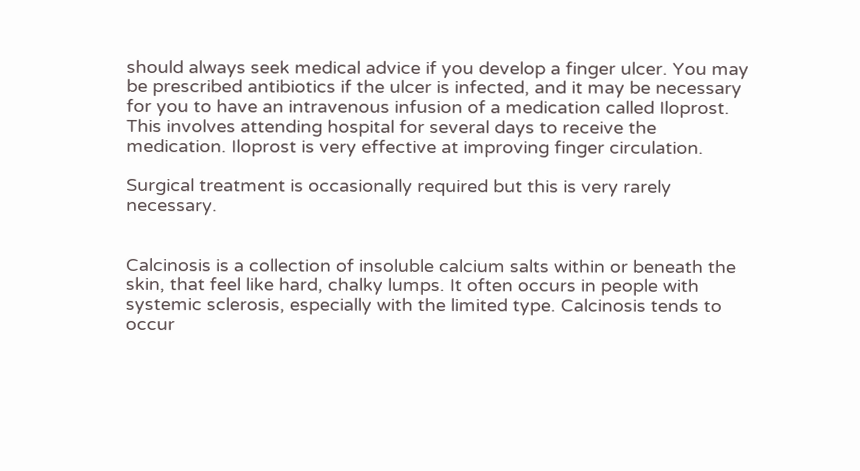should always seek medical advice if you develop a finger ulcer. You may be prescribed antibiotics if the ulcer is infected, and it may be necessary for you to have an intravenous infusion of a medication called Iloprost. This involves attending hospital for several days to receive the medication. Iloprost is very effective at improving finger circulation.

Surgical treatment is occasionally required but this is very rarely necessary.


Calcinosis is a collection of insoluble calcium salts within or beneath the skin, that feel like hard, chalky lumps. It often occurs in people with systemic sclerosis, especially with the limited type. Calcinosis tends to occur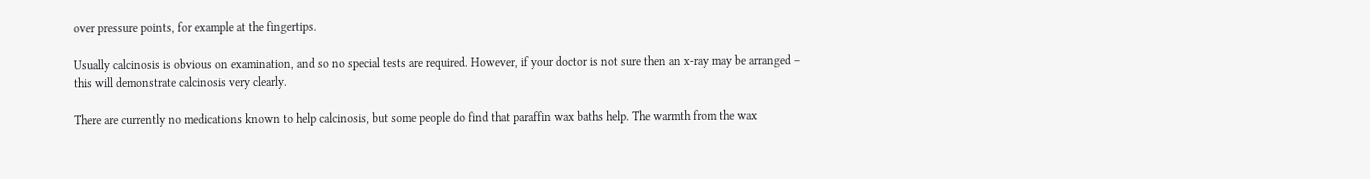over pressure points, for example at the fingertips.

Usually calcinosis is obvious on examination, and so no special tests are required. However, if your doctor is not sure then an x-ray may be arranged – this will demonstrate calcinosis very clearly.

There are currently no medications known to help calcinosis, but some people do find that paraffin wax baths help. The warmth from the wax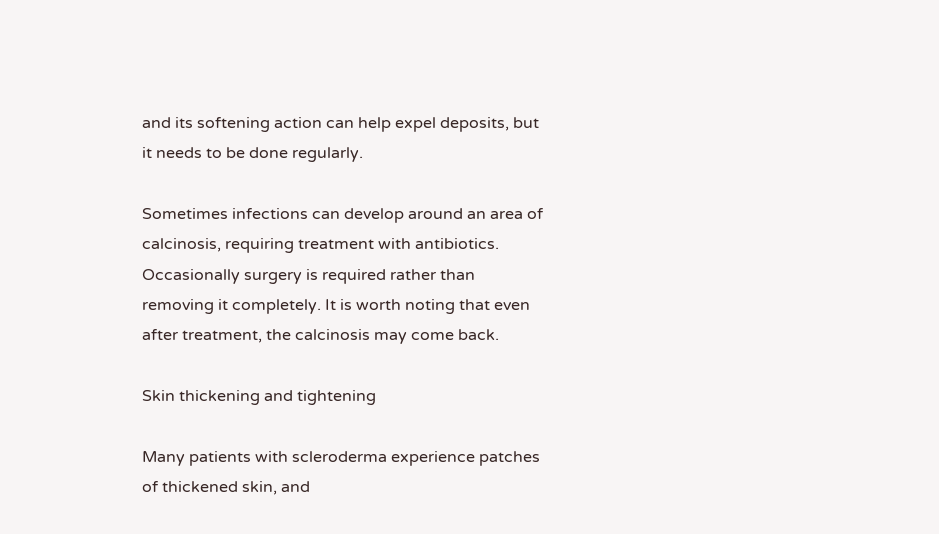and its softening action can help expel deposits, but it needs to be done regularly.

Sometimes infections can develop around an area of calcinosis, requiring treatment with antibiotics. Occasionally surgery is required rather than removing it completely. It is worth noting that even after treatment, the calcinosis may come back.

Skin thickening and tightening

Many patients with scleroderma experience patches of thickened skin, and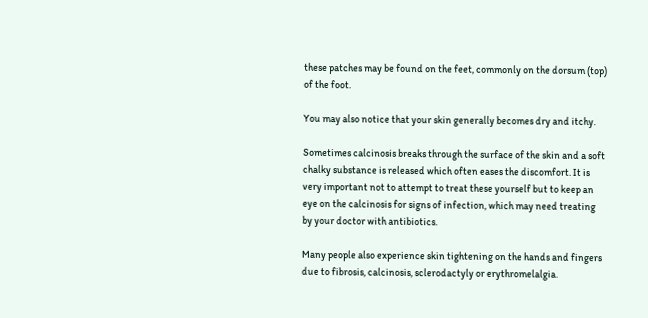these patches may be found on the feet, commonly on the dorsum (top) of the foot.

You may also notice that your skin generally becomes dry and itchy.

Sometimes calcinosis breaks through the surface of the skin and a soft chalky substance is released which often eases the discomfort. It is very important not to attempt to treat these yourself but to keep an eye on the calcinosis for signs of infection, which may need treating by your doctor with antibiotics.

Many people also experience skin tightening on the hands and fingers due to fibrosis, calcinosis, sclerodactyly or erythromelalgia.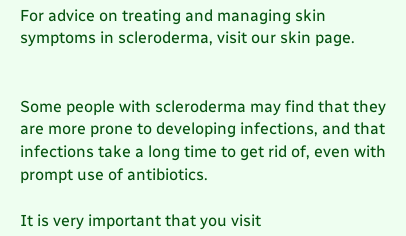For advice on treating and managing skin symptoms in scleroderma, visit our skin page.


Some people with scleroderma may find that they are more prone to developing infections, and that infections take a long time to get rid of, even with prompt use of antibiotics.

It is very important that you visit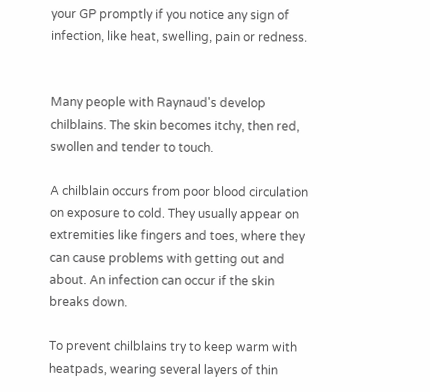your GP promptly if you notice any sign of infection, like heat, swelling, pain or redness.


Many people with Raynaud's develop chilblains. The skin becomes itchy, then red, swollen and tender to touch.

A chilblain occurs from poor blood circulation on exposure to cold. They usually appear on extremities like fingers and toes, where they can cause problems with getting out and about. An infection can occur if the skin breaks down.

To prevent chilblains try to keep warm with heatpads, wearing several layers of thin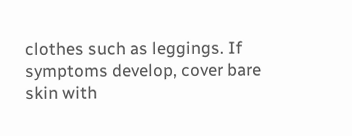clothes such as leggings. If symptoms develop, cover bare skin with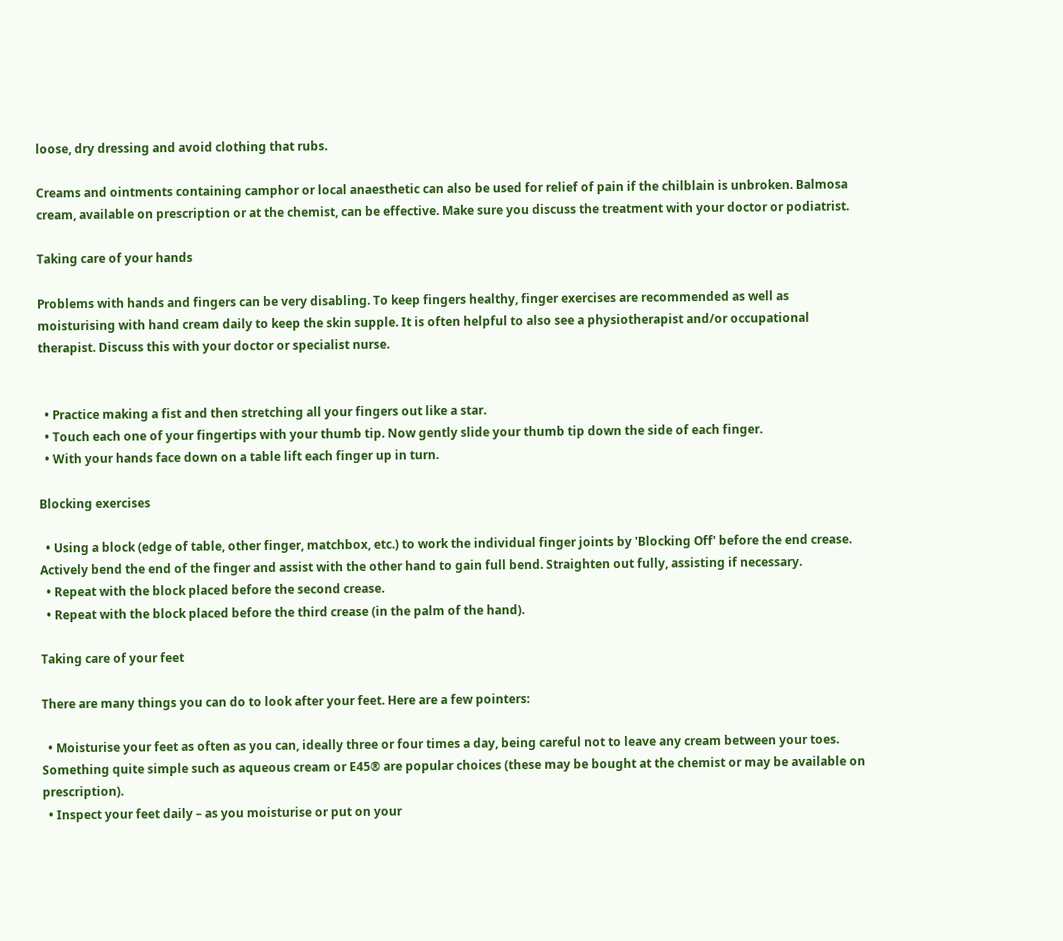loose, dry dressing and avoid clothing that rubs.

Creams and ointments containing camphor or local anaesthetic can also be used for relief of pain if the chilblain is unbroken. Balmosa cream, available on prescription or at the chemist, can be effective. Make sure you discuss the treatment with your doctor or podiatrist.

Taking care of your hands

Problems with hands and fingers can be very disabling. To keep fingers healthy, finger exercises are recommended as well as moisturising with hand cream daily to keep the skin supple. It is often helpful to also see a physiotherapist and/or occupational therapist. Discuss this with your doctor or specialist nurse.


  • Practice making a fist and then stretching all your fingers out like a star.
  • Touch each one of your fingertips with your thumb tip. Now gently slide your thumb tip down the side of each finger.
  • With your hands face down on a table lift each finger up in turn.

Blocking exercises

  • Using a block (edge of table, other finger, matchbox, etc.) to work the individual finger joints by 'Blocking Off' before the end crease. Actively bend the end of the finger and assist with the other hand to gain full bend. Straighten out fully, assisting if necessary.
  • Repeat with the block placed before the second crease.
  • Repeat with the block placed before the third crease (in the palm of the hand).

Taking care of your feet

There are many things you can do to look after your feet. Here are a few pointers:

  • Moisturise your feet as often as you can, ideally three or four times a day, being careful not to leave any cream between your toes. Something quite simple such as aqueous cream or E45® are popular choices (these may be bought at the chemist or may be available on prescription).
  • Inspect your feet daily – as you moisturise or put on your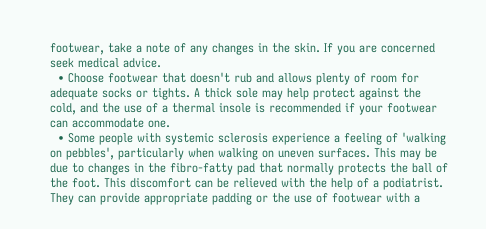footwear, take a note of any changes in the skin. If you are concerned seek medical advice.
  • Choose footwear that doesn't rub and allows plenty of room for adequate socks or tights. A thick sole may help protect against the cold, and the use of a thermal insole is recommended if your footwear can accommodate one.
  • Some people with systemic sclerosis experience a feeling of 'walking on pebbles', particularly when walking on uneven surfaces. This may be due to changes in the fibro-fatty pad that normally protects the ball of the foot. This discomfort can be relieved with the help of a podiatrist. They can provide appropriate padding or the use of footwear with a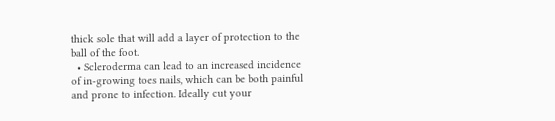thick sole that will add a layer of protection to the ball of the foot.
  • Scleroderma can lead to an increased incidence of in-growing toes nails, which can be both painful and prone to infection. Ideally cut your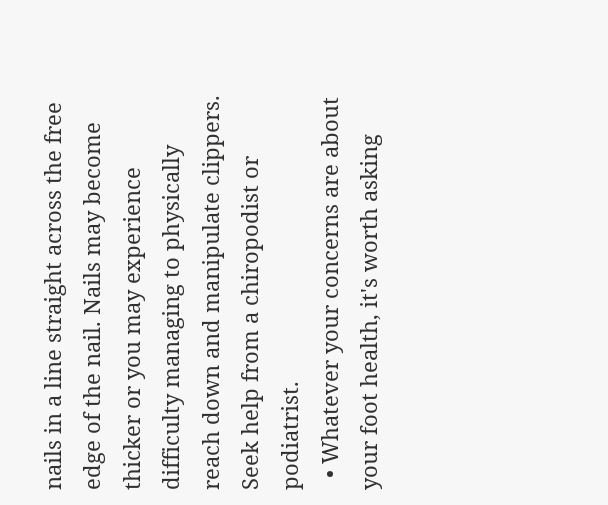nails in a line straight across the free edge of the nail. Nails may become thicker or you may experience difficulty managing to physically reach down and manipulate clippers. Seek help from a chiropodist or podiatrist.
  • Whatever your concerns are about your foot health, it's worth asking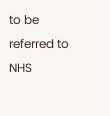to be referred to NHS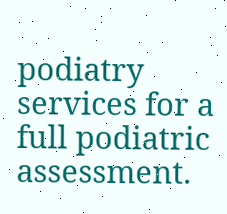podiatry services for a full podiatric assessment.